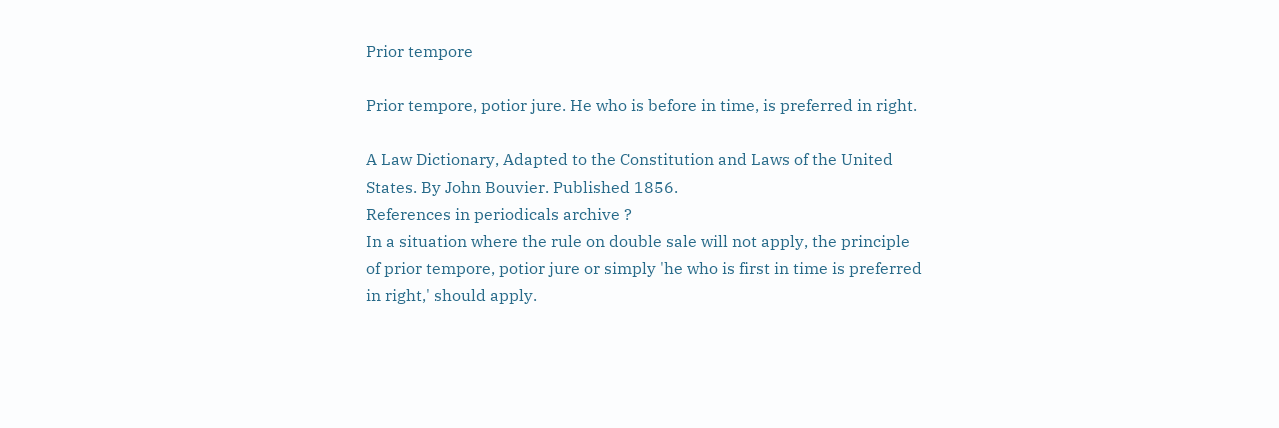Prior tempore

Prior tempore, potior jure. He who is before in time, is preferred in right.

A Law Dictionary, Adapted to the Constitution and Laws of the United States. By John Bouvier. Published 1856.
References in periodicals archive ?
In a situation where the rule on double sale will not apply, the principle of prior tempore, potior jure or simply 'he who is first in time is preferred in right,' should apply.